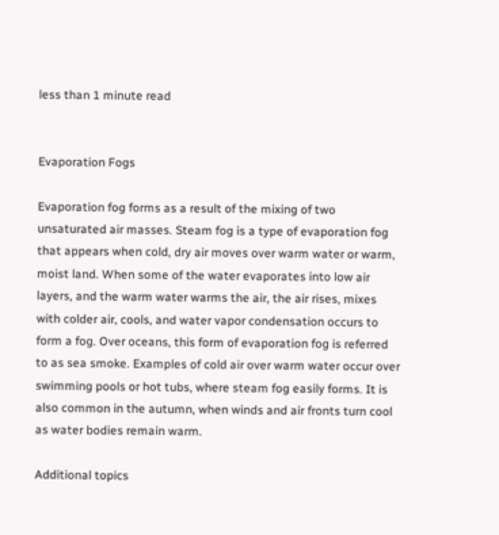less than 1 minute read


Evaporation Fogs

Evaporation fog forms as a result of the mixing of two unsaturated air masses. Steam fog is a type of evaporation fog that appears when cold, dry air moves over warm water or warm, moist land. When some of the water evaporates into low air layers, and the warm water warms the air, the air rises, mixes with colder air, cools, and water vapor condensation occurs to form a fog. Over oceans, this form of evaporation fog is referred to as sea smoke. Examples of cold air over warm water occur over swimming pools or hot tubs, where steam fog easily forms. It is also common in the autumn, when winds and air fronts turn cool as water bodies remain warm.

Additional topics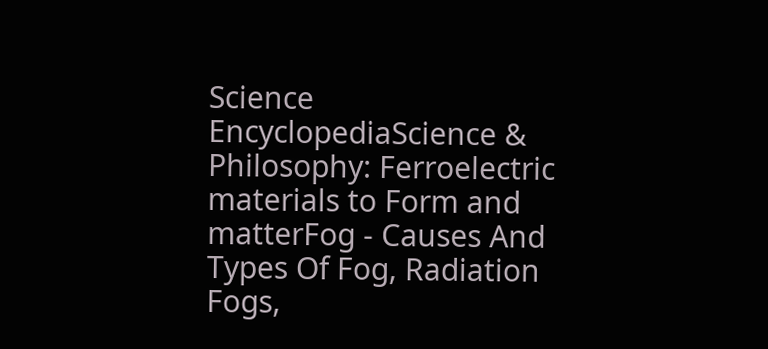Science EncyclopediaScience & Philosophy: Ferroelectric materials to Form and matterFog - Causes And Types Of Fog, Radiation Fogs,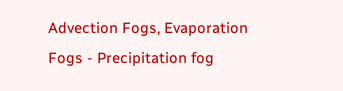Advection Fogs, Evaporation Fogs - Precipitation fog